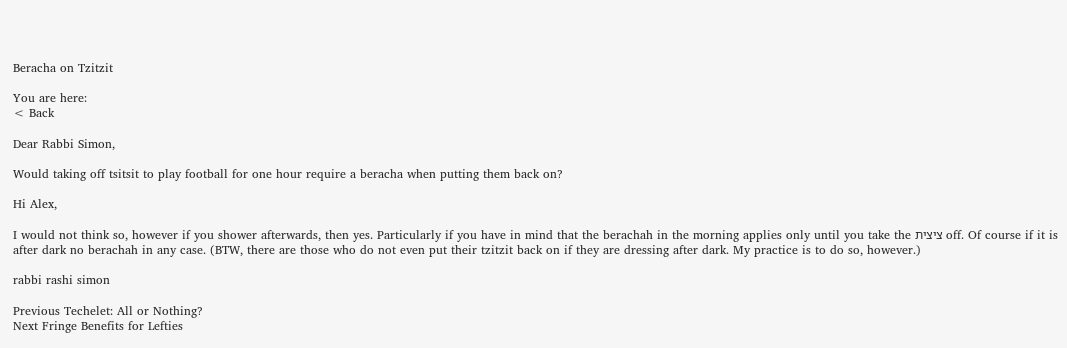Beracha on Tzitzit

You are here:
< Back

Dear Rabbi Simon,

Would taking off tsitsit to play football for one hour require a beracha when putting them back on?

Hi Alex,

I would not think so, however if you shower afterwards, then yes. Particularly if you have in mind that the berachah in the morning applies only until you take the ציצית off. Of course if it is after dark no berachah in any case. (BTW, there are those who do not even put their tzitzit back on if they are dressing after dark. My practice is to do so, however.)

rabbi rashi simon

Previous Techelet: All or Nothing?
Next Fringe Benefits for Lefties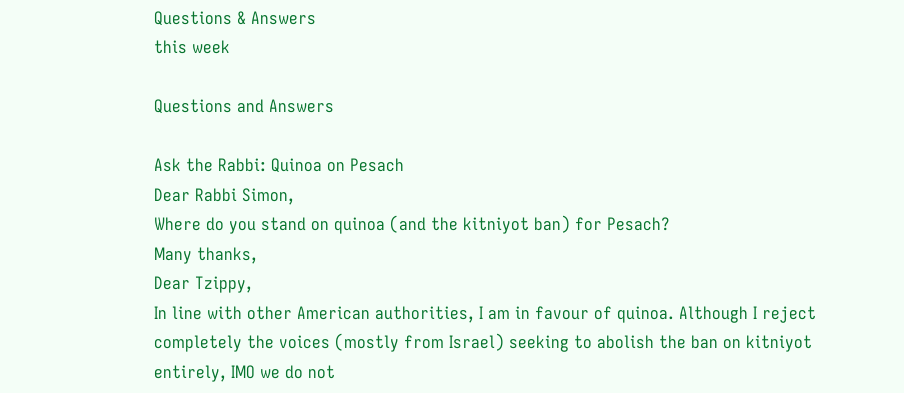Questions & Answers
this week

Questions and Answers

Ask the Rabbi: Quinoa on Pesach
Dear Rabbi Simon,
Where do you stand on quinoa (and the kitniyot ban) for Pesach?
Many thanks,
Dear Tzippy,
In line with other American authorities, I am in favour of quinoa. Although I reject completely the voices (mostly from Israel) seeking to abolish the ban on kitniyot entirely, IMO we do not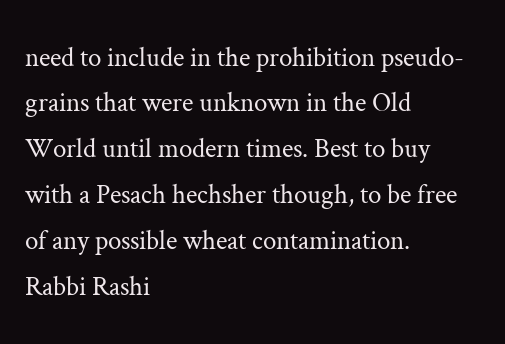need to include in the prohibition pseudo-grains that were unknown in the Old World until modern times. Best to buy with a Pesach hechsher though, to be free of any possible wheat contamination.
Rabbi Rashi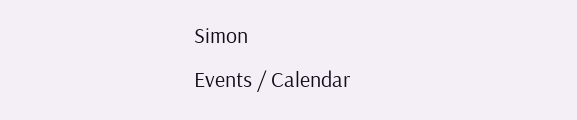Simon
Events / Calendar